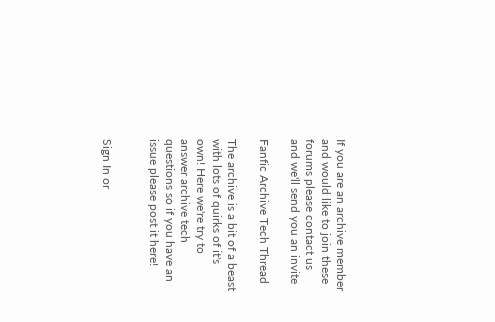If you are an archive member and would like to join these forums please contact us and we'll send you an invite

Fanfic Archive Tech Thread

The archive is a bit of a beast with lots of quirks of it's own! Here we're try to answer archive tech questions so if you have an issue please post it here!


Sign In or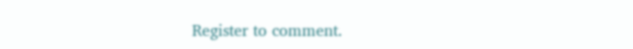Register to comment.